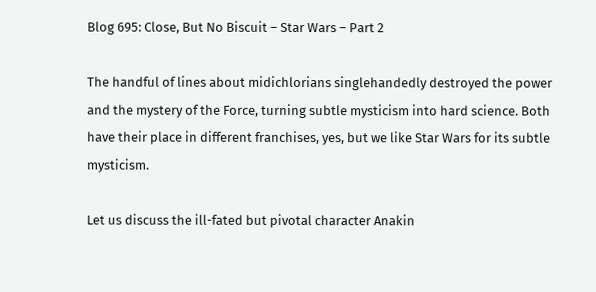Blog 695: Close, But No Biscuit – Star Wars – Part 2

The handful of lines about midichlorians singlehandedly destroyed the power and the mystery of the Force, turning subtle mysticism into hard science. Both have their place in different franchises, yes, but we like Star Wars for its subtle mysticism.

Let us discuss the ill-fated but pivotal character Anakin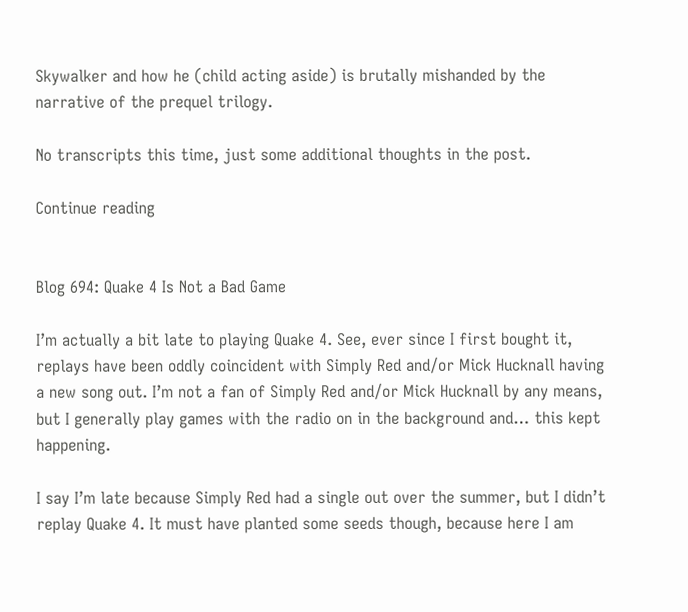Skywalker and how he (child acting aside) is brutally mishanded by the narrative of the prequel trilogy.

No transcripts this time, just some additional thoughts in the post.

Continue reading


Blog 694: Quake 4 Is Not a Bad Game

I’m actually a bit late to playing Quake 4. See, ever since I first bought it, replays have been oddly coincident with Simply Red and/or Mick Hucknall having a new song out. I’m not a fan of Simply Red and/or Mick Hucknall by any means, but I generally play games with the radio on in the background and… this kept happening.

I say I’m late because Simply Red had a single out over the summer, but I didn’t replay Quake 4. It must have planted some seeds though, because here I am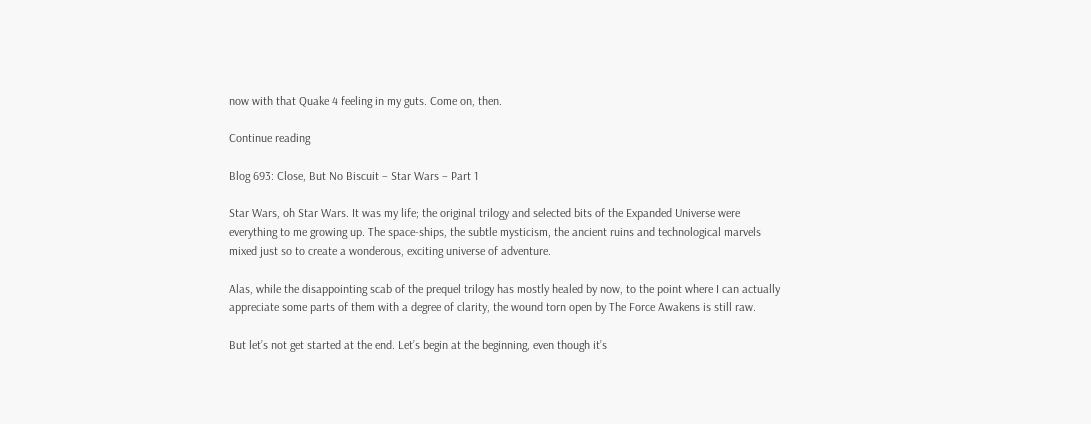now with that Quake 4 feeling in my guts. Come on, then.

Continue reading

Blog 693: Close, But No Biscuit – Star Wars – Part 1

Star Wars, oh Star Wars. It was my life; the original trilogy and selected bits of the Expanded Universe were everything to me growing up. The space-ships, the subtle mysticism, the ancient ruins and technological marvels mixed just so to create a wonderous, exciting universe of adventure.

Alas, while the disappointing scab of the prequel trilogy has mostly healed by now, to the point where I can actually appreciate some parts of them with a degree of clarity, the wound torn open by The Force Awakens is still raw.

But let’s not get started at the end. Let’s begin at the beginning, even though it’s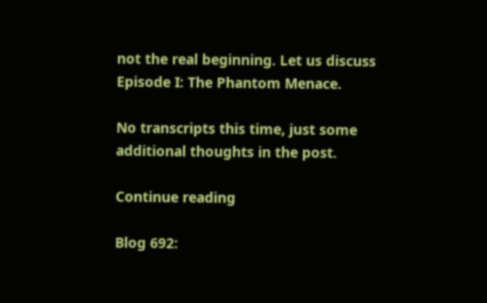not the real beginning. Let us discuss Episode I: The Phantom Menace.

No transcripts this time, just some additional thoughts in the post.

Continue reading

Blog 692: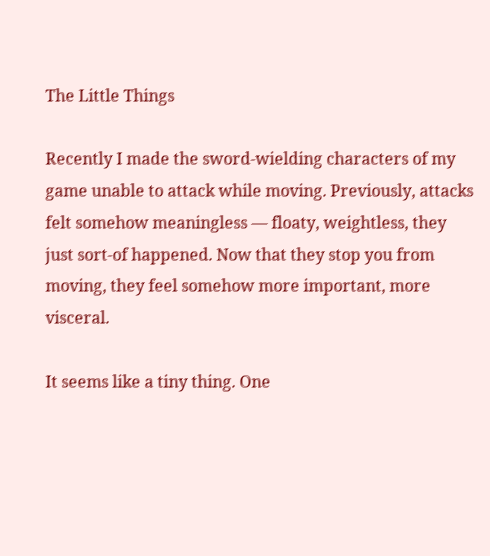The Little Things

Recently I made the sword-wielding characters of my game unable to attack while moving. Previously, attacks felt somehow meaningless — floaty, weightless, they just sort-of happened. Now that they stop you from moving, they feel somehow more important, more visceral.

It seems like a tiny thing. One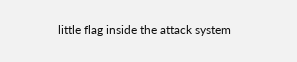little flag inside the attack system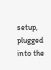setup, plugged into the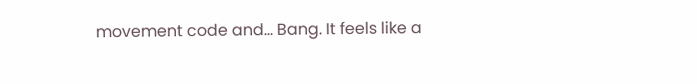movement code and… Bang. It feels like a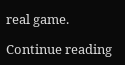real game.

Continue reading